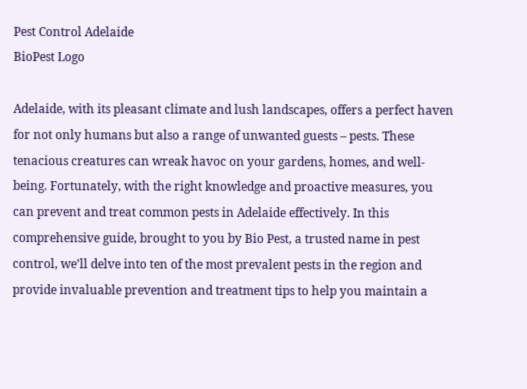Pest Control Adelaide
BioPest Logo

Adelaide, with its pleasant climate and lush landscapes, offers a perfect haven for not only humans but also a range of unwanted guests – pests. These tenacious creatures can wreak havoc on your gardens, homes, and well-being. Fortunately, with the right knowledge and proactive measures, you can prevent and treat common pests in Adelaide effectively. In this comprehensive guide, brought to you by Bio Pest, a trusted name in pest control, we’ll delve into ten of the most prevalent pests in the region and provide invaluable prevention and treatment tips to help you maintain a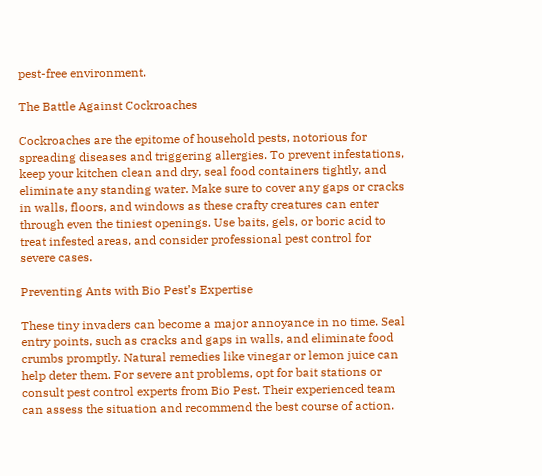pest-free environment.

The Battle Against Cockroaches

Cockroaches are the epitome of household pests, notorious for spreading diseases and triggering allergies. To prevent infestations, keep your kitchen clean and dry, seal food containers tightly, and eliminate any standing water. Make sure to cover any gaps or cracks in walls, floors, and windows as these crafty creatures can enter through even the tiniest openings. Use baits, gels, or boric acid to treat infested areas, and consider professional pest control for severe cases.

Preventing Ants with Bio Pest’s Expertise

These tiny invaders can become a major annoyance in no time. Seal entry points, such as cracks and gaps in walls, and eliminate food crumbs promptly. Natural remedies like vinegar or lemon juice can help deter them. For severe ant problems, opt for bait stations or consult pest control experts from Bio Pest. Their experienced team can assess the situation and recommend the best course of action.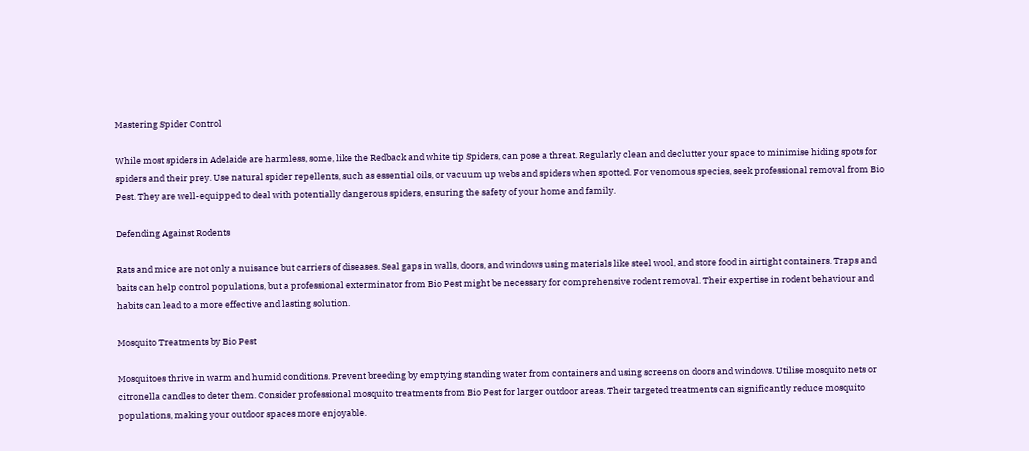Mastering Spider Control

While most spiders in Adelaide are harmless, some, like the Redback and white tip Spiders, can pose a threat. Regularly clean and declutter your space to minimise hiding spots for spiders and their prey. Use natural spider repellents, such as essential oils, or vacuum up webs and spiders when spotted. For venomous species, seek professional removal from Bio Pest. They are well-equipped to deal with potentially dangerous spiders, ensuring the safety of your home and family.

Defending Against Rodents

Rats and mice are not only a nuisance but carriers of diseases. Seal gaps in walls, doors, and windows using materials like steel wool, and store food in airtight containers. Traps and baits can help control populations, but a professional exterminator from Bio Pest might be necessary for comprehensive rodent removal. Their expertise in rodent behaviour and habits can lead to a more effective and lasting solution.

Mosquito Treatments by Bio Pest

Mosquitoes thrive in warm and humid conditions. Prevent breeding by emptying standing water from containers and using screens on doors and windows. Utilise mosquito nets or citronella candles to deter them. Consider professional mosquito treatments from Bio Pest for larger outdoor areas. Their targeted treatments can significantly reduce mosquito populations, making your outdoor spaces more enjoyable.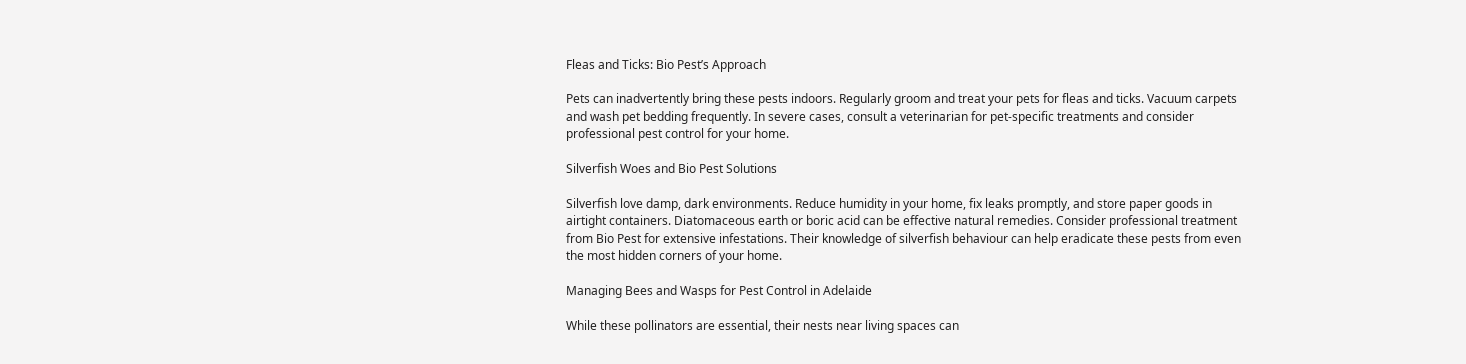Fleas and Ticks: Bio Pest’s Approach

Pets can inadvertently bring these pests indoors. Regularly groom and treat your pets for fleas and ticks. Vacuum carpets and wash pet bedding frequently. In severe cases, consult a veterinarian for pet-specific treatments and consider professional pest control for your home.

Silverfish Woes and Bio Pest Solutions

Silverfish love damp, dark environments. Reduce humidity in your home, fix leaks promptly, and store paper goods in airtight containers. Diatomaceous earth or boric acid can be effective natural remedies. Consider professional treatment from Bio Pest for extensive infestations. Their knowledge of silverfish behaviour can help eradicate these pests from even the most hidden corners of your home.

Managing Bees and Wasps for Pest Control in Adelaide

While these pollinators are essential, their nests near living spaces can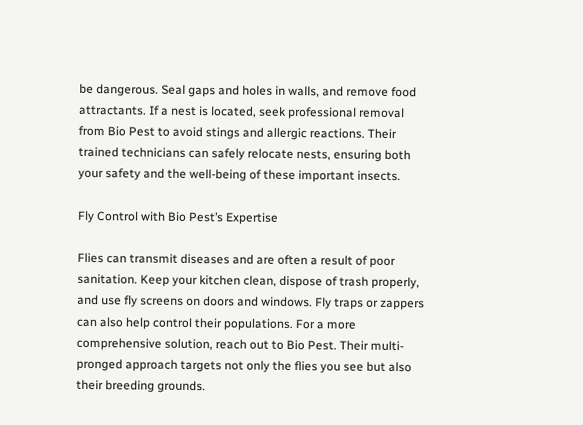be dangerous. Seal gaps and holes in walls, and remove food attractants. If a nest is located, seek professional removal from Bio Pest to avoid stings and allergic reactions. Their trained technicians can safely relocate nests, ensuring both your safety and the well-being of these important insects.

Fly Control with Bio Pest’s Expertise

Flies can transmit diseases and are often a result of poor sanitation. Keep your kitchen clean, dispose of trash properly, and use fly screens on doors and windows. Fly traps or zappers can also help control their populations. For a more comprehensive solution, reach out to Bio Pest. Their multi-pronged approach targets not only the flies you see but also their breeding grounds.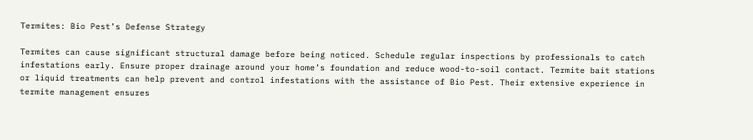Termites: Bio Pest’s Defense Strategy

Termites can cause significant structural damage before being noticed. Schedule regular inspections by professionals to catch infestations early. Ensure proper drainage around your home’s foundation and reduce wood-to-soil contact. Termite bait stations or liquid treatments can help prevent and control infestations with the assistance of Bio Pest. Their extensive experience in termite management ensures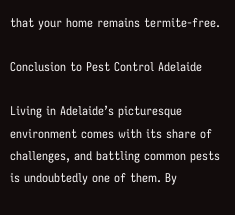that your home remains termite-free.

Conclusion to Pest Control Adelaide

Living in Adelaide’s picturesque environment comes with its share of challenges, and battling common pests is undoubtedly one of them. By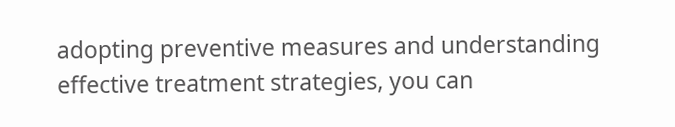adopting preventive measures and understanding effective treatment strategies, you can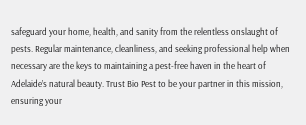safeguard your home, health, and sanity from the relentless onslaught of pests. Regular maintenance, cleanliness, and seeking professional help when necessary are the keys to maintaining a pest-free haven in the heart of Adelaide’s natural beauty. Trust Bio Pest to be your partner in this mission, ensuring your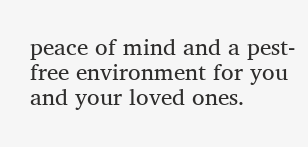peace of mind and a pest-free environment for you and your loved ones.